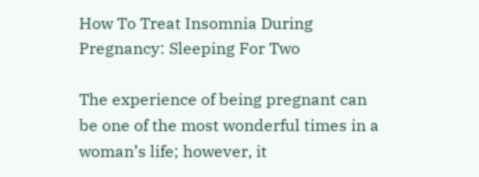How To Treat Insomnia During Pregnancy: Sleeping For Two

The experience of being pregnant can be one of the most wonderful times in a woman’s life; however, it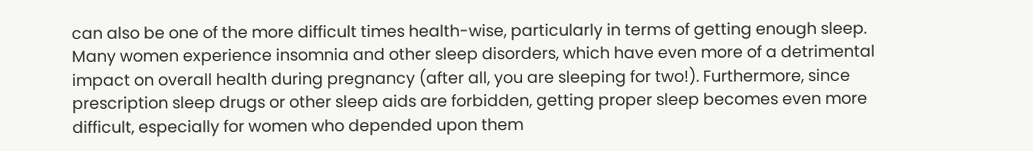can also be one of the more difficult times health-wise, particularly in terms of getting enough sleep. Many women experience insomnia and other sleep disorders, which have even more of a detrimental impact on overall health during pregnancy (after all, you are sleeping for two!). Furthermore, since prescription sleep drugs or other sleep aids are forbidden, getting proper sleep becomes even more difficult, especially for women who depended upon them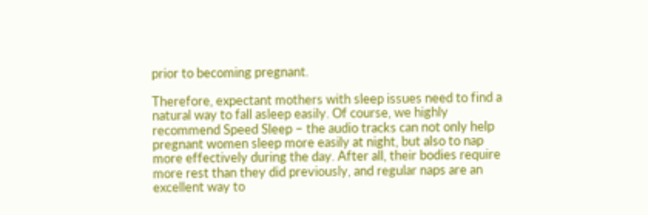prior to becoming pregnant.

Therefore, expectant mothers with sleep issues need to find a natural way to fall asleep easily. Of course, we highly recommend Speed Sleep – the audio tracks can not only help pregnant women sleep more easily at night, but also to nap more effectively during the day. After all, their bodies require more rest than they did previously, and regular naps are an excellent way to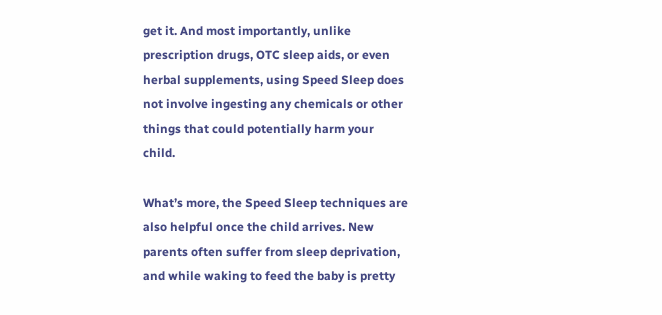get it. And most importantly, unlike prescription drugs, OTC sleep aids, or even herbal supplements, using Speed Sleep does not involve ingesting any chemicals or other things that could potentially harm your child.

What’s more, the Speed Sleep techniques are also helpful once the child arrives. New parents often suffer from sleep deprivation, and while waking to feed the baby is pretty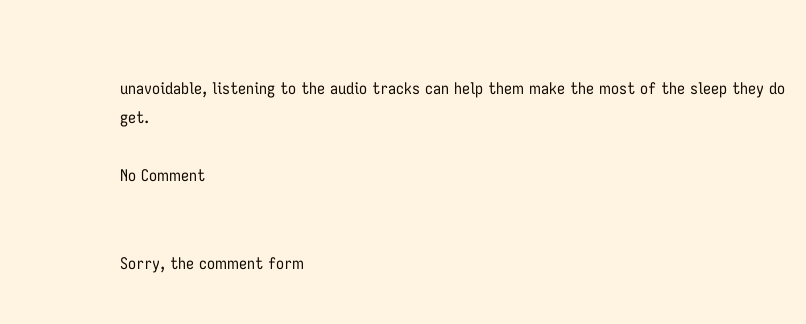unavoidable, listening to the audio tracks can help them make the most of the sleep they do get.

No Comment


Sorry, the comment form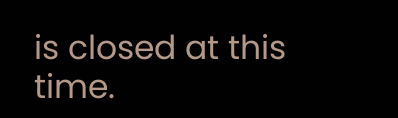is closed at this time.